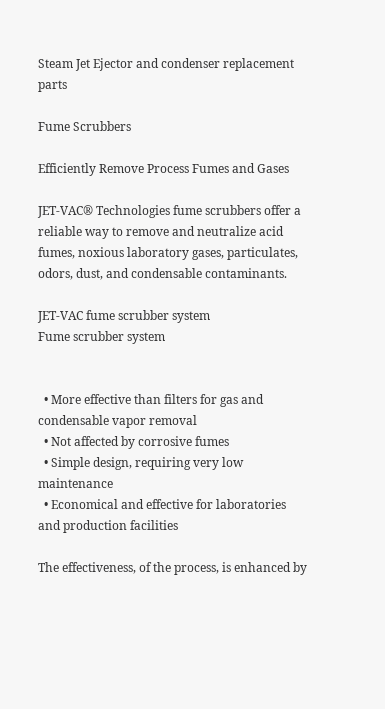Steam Jet Ejector and condenser replacement parts

Fume Scrubbers

Efficiently Remove Process Fumes and Gases

JET-VAC® Technologies fume scrubbers offer a reliable way to remove and neutralize acid fumes, noxious laboratory gases, particulates, odors, dust, and condensable contaminants.

JET-VAC fume scrubber system
Fume scrubber system


  • More effective than filters for gas and condensable vapor removal
  • Not affected by corrosive fumes
  • Simple design, requiring very low maintenance
  • Economical and effective for laboratories and production facilities

The effectiveness, of the process, is enhanced by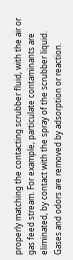properly matching the contacting scrubber fluid, with the air or gas feed stream. For example, particulate contaminants are eliminated, by contact with the spray of the scrubber liquid. Gases and odors are removed by adsorption or reaction.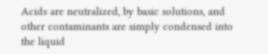Acids are neutralized, by basic solutions, and other contaminants are simply condensed into the liquid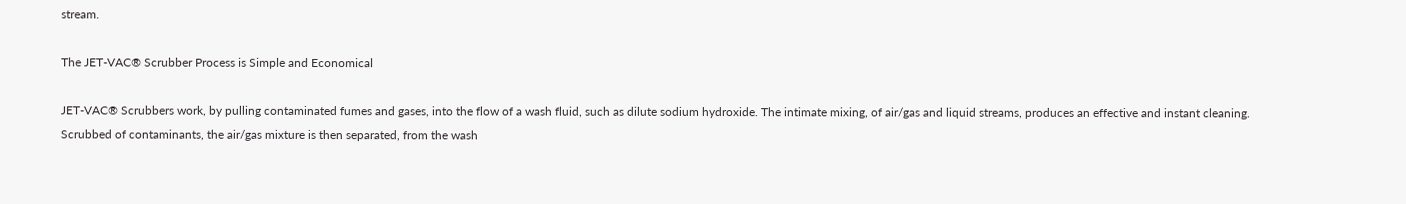stream.

The JET-VAC® Scrubber Process is Simple and Economical

JET-VAC® Scrubbers work, by pulling contaminated fumes and gases, into the flow of a wash fluid, such as dilute sodium hydroxide. The intimate mixing, of air/gas and liquid streams, produces an effective and instant cleaning. Scrubbed of contaminants, the air/gas mixture is then separated, from the wash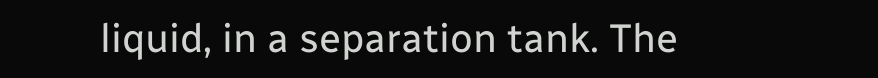liquid, in a separation tank. The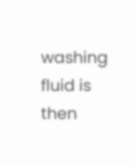washing fluid is then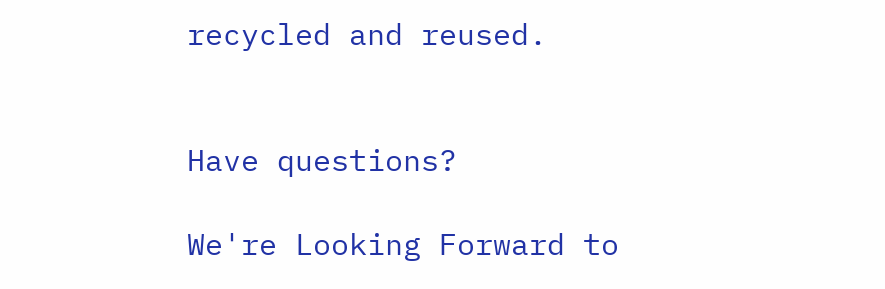recycled and reused.


Have questions?

We're Looking Forward to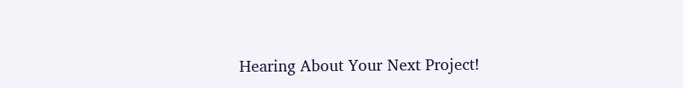Hearing About Your Next Project!